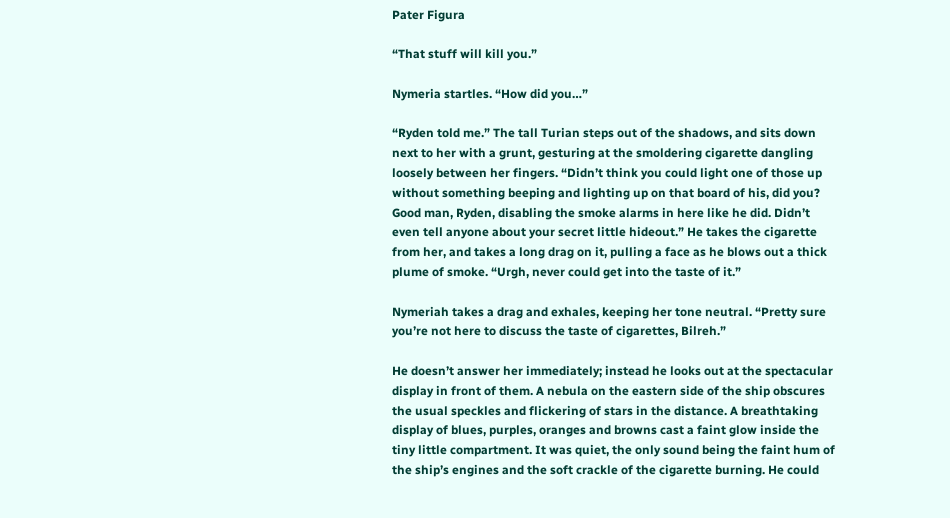Pater Figura

“That stuff will kill you.”

Nymeria startles. “How did you…”

“Ryden told me.” The tall Turian steps out of the shadows, and sits down next to her with a grunt, gesturing at the smoldering cigarette dangling loosely between her fingers. “Didn’t think you could light one of those up without something beeping and lighting up on that board of his, did you? Good man, Ryden, disabling the smoke alarms in here like he did. Didn’t even tell anyone about your secret little hideout.” He takes the cigarette from her, and takes a long drag on it, pulling a face as he blows out a thick plume of smoke. “Urgh, never could get into the taste of it.”

Nymeriah takes a drag and exhales, keeping her tone neutral. “Pretty sure you’re not here to discuss the taste of cigarettes, Bilreh.”

He doesn’t answer her immediately; instead he looks out at the spectacular display in front of them. A nebula on the eastern side of the ship obscures the usual speckles and flickering of stars in the distance. A breathtaking display of blues, purples, oranges and browns cast a faint glow inside the tiny little compartment. It was quiet, the only sound being the faint hum of the ship’s engines and the soft crackle of the cigarette burning. He could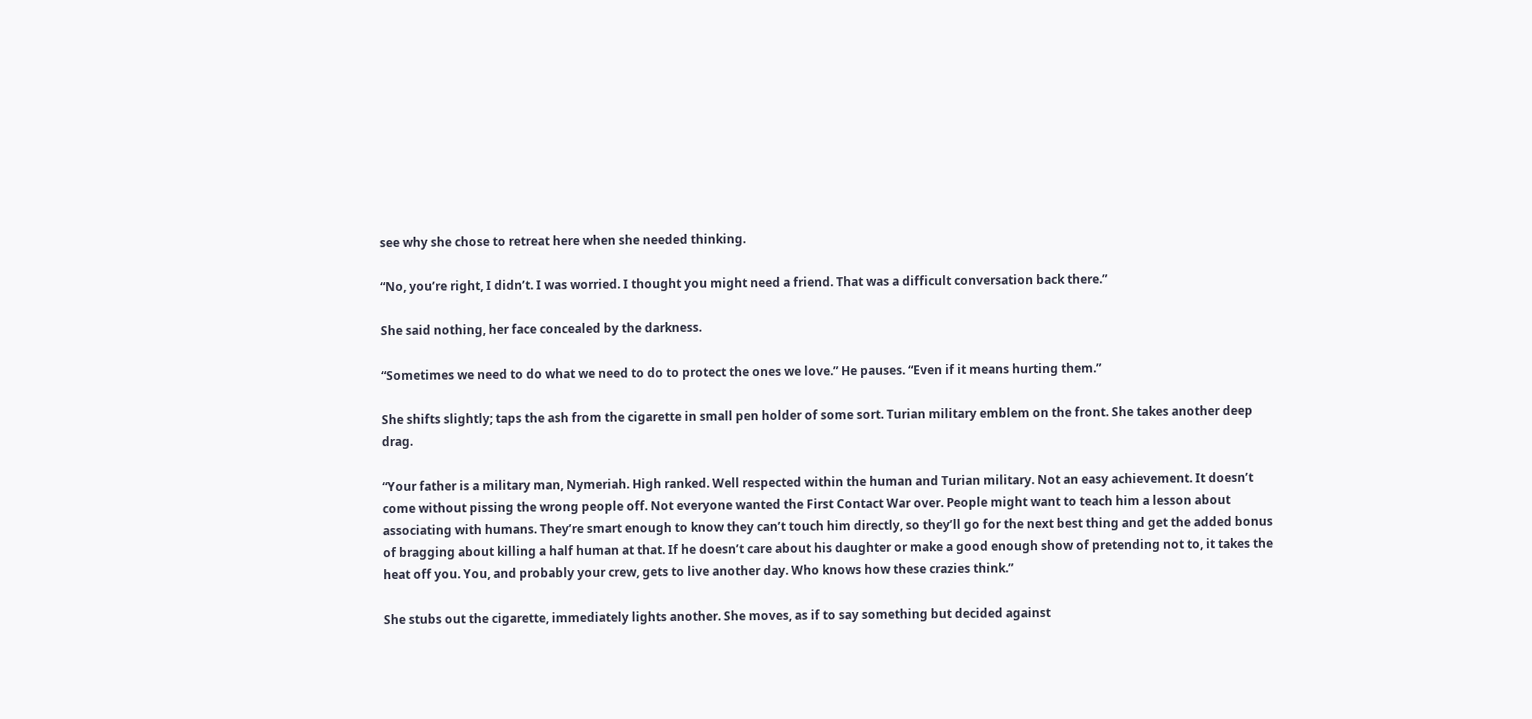see why she chose to retreat here when she needed thinking.

“No, you’re right, I didn’t. I was worried. I thought you might need a friend. That was a difficult conversation back there.”

She said nothing, her face concealed by the darkness.

“Sometimes we need to do what we need to do to protect the ones we love.” He pauses. “Even if it means hurting them.”

She shifts slightly; taps the ash from the cigarette in small pen holder of some sort. Turian military emblem on the front. She takes another deep drag.

“Your father is a military man, Nymeriah. High ranked. Well respected within the human and Turian military. Not an easy achievement. It doesn’t come without pissing the wrong people off. Not everyone wanted the First Contact War over. People might want to teach him a lesson about associating with humans. They’re smart enough to know they can’t touch him directly, so they’ll go for the next best thing and get the added bonus of bragging about killing a half human at that. If he doesn’t care about his daughter or make a good enough show of pretending not to, it takes the heat off you. You, and probably your crew, gets to live another day. Who knows how these crazies think.”

She stubs out the cigarette, immediately lights another. She moves, as if to say something but decided against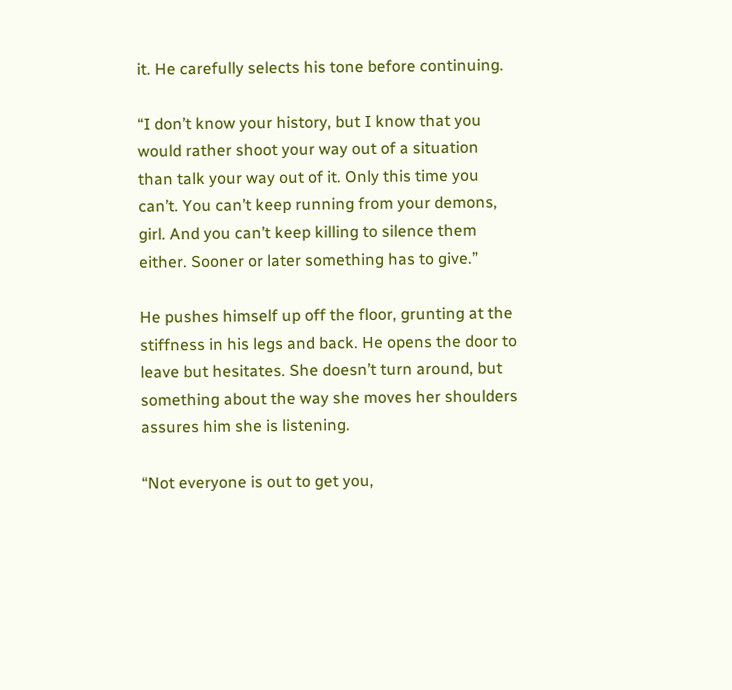it. He carefully selects his tone before continuing.

“I don’t know your history, but I know that you would rather shoot your way out of a situation than talk your way out of it. Only this time you can’t. You can’t keep running from your demons, girl. And you can’t keep killing to silence them either. Sooner or later something has to give.”

He pushes himself up off the floor, grunting at the stiffness in his legs and back. He opens the door to leave but hesitates. She doesn’t turn around, but something about the way she moves her shoulders assures him she is listening.

“Not everyone is out to get you,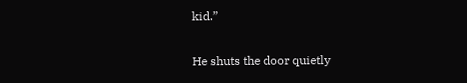kid.”

He shuts the door quietly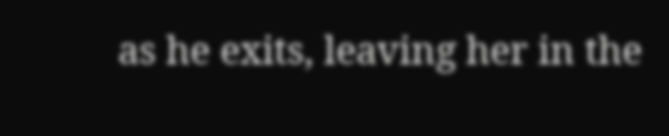as he exits, leaving her in the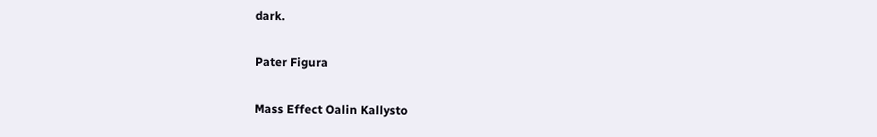dark.

Pater Figura

Mass Effect Oalin Kallysto